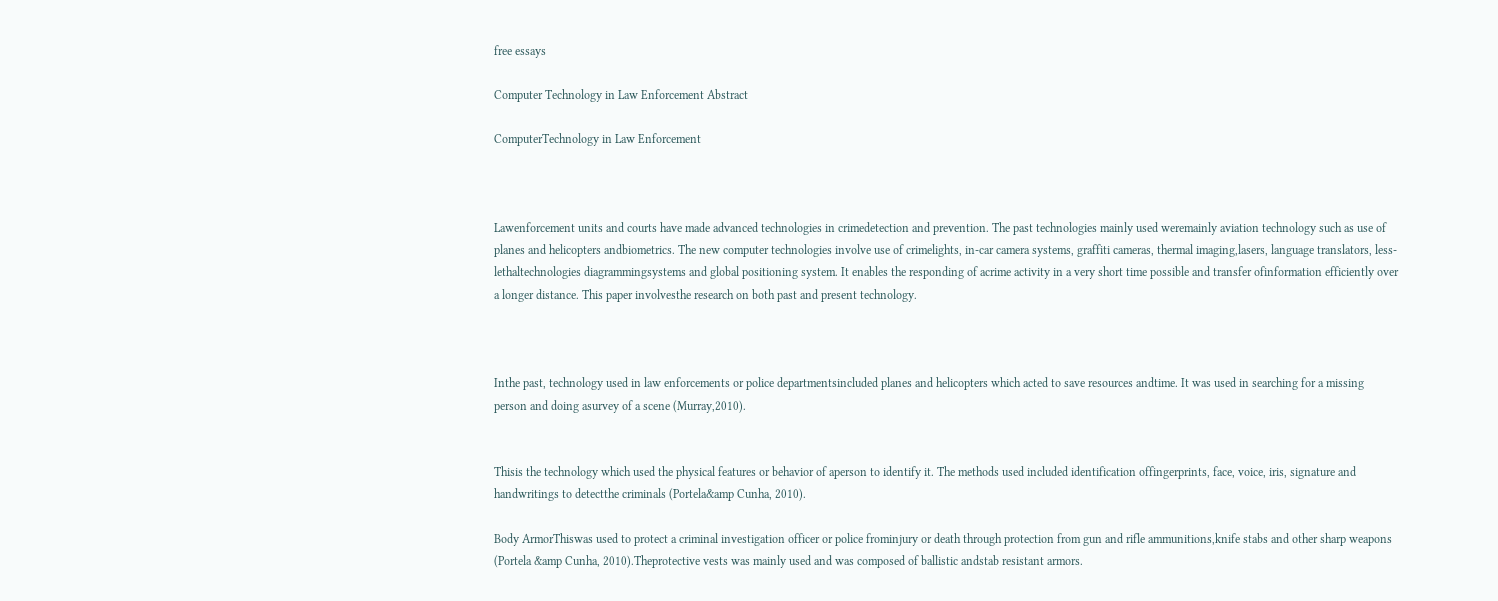free essays

Computer Technology in Law Enforcement Abstract

ComputerTechnology in Law Enforcement



Lawenforcement units and courts have made advanced technologies in crimedetection and prevention. The past technologies mainly used weremainly aviation technology such as use of planes and helicopters andbiometrics. The new computer technologies involve use of crimelights, in-car camera systems, graffiti cameras, thermal imaging,lasers, language translators, less-lethaltechnologies diagrammingsystems and global positioning system. It enables the responding of acrime activity in a very short time possible and transfer ofinformation efficiently over a longer distance. This paper involvesthe research on both past and present technology.



Inthe past, technology used in law enforcements or police departmentsincluded planes and helicopters which acted to save resources andtime. It was used in searching for a missing person and doing asurvey of a scene (Murray,2010).


Thisis the technology which used the physical features or behavior of aperson to identify it. The methods used included identification offingerprints, face, voice, iris, signature and handwritings to detectthe criminals (Portela&amp Cunha, 2010).

Body ArmorThiswas used to protect a criminal investigation officer or police frominjury or death through protection from gun and rifle ammunitions,knife stabs and other sharp weapons (Portela &amp Cunha, 2010).Theprotective vests was mainly used and was composed of ballistic andstab resistant armors.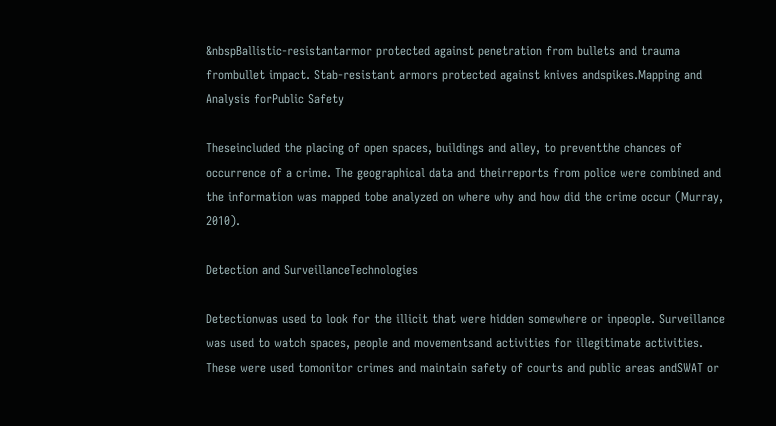&nbspBallistic-resistantarmor protected against penetration from bullets and trauma frombullet impact. Stab-resistant armors protected against knives andspikes.Mapping and Analysis forPublic Safety

Theseincluded the placing of open spaces, buildings and alley, to preventthe chances of occurrence of a crime. The geographical data and theirreports from police were combined and the information was mapped tobe analyzed on where why and how did the crime occur (Murray, 2010).

Detection and SurveillanceTechnologies

Detectionwas used to look for the illicit that were hidden somewhere or inpeople. Surveillance was used to watch spaces, people and movementsand activities for illegitimate activities. These were used tomonitor crimes and maintain safety of courts and public areas andSWAT or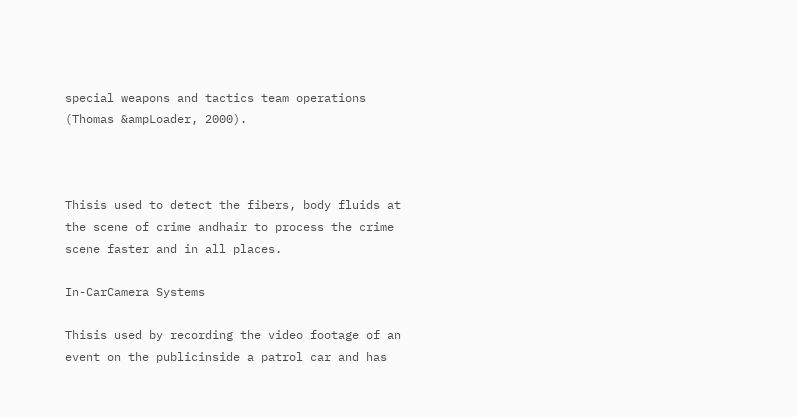special weapons and tactics team operations (Thomas &ampLoader, 2000).



Thisis used to detect the fibers, body fluids at the scene of crime andhair to process the crime scene faster and in all places.

In-CarCamera Systems

Thisis used by recording the video footage of an event on the publicinside a patrol car and has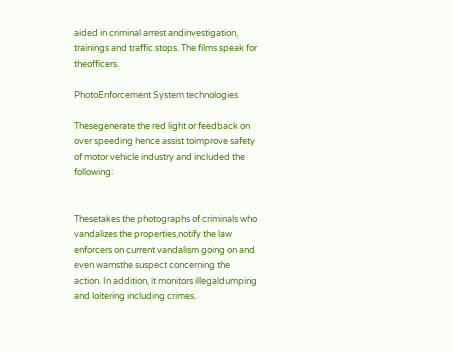aided in criminal arrest andinvestigation, trainings and traffic stops. The films speak for theofficers.

PhotoEnforcement System technologies

Thesegenerate the red light or feedback on over speeding hence assist toimprove safety of motor vehicle industry and included the following:


Thesetakes the photographs of criminals who vandalizes the properties,notify the law enforcers on current vandalism going on and even warnsthe suspect concerning the action. In addition, it monitors illegaldumping and loitering including crimes.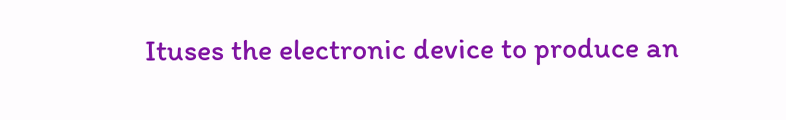Ituses the electronic device to produce an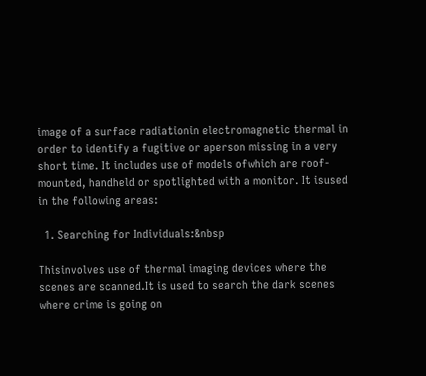image of a surface radiationin electromagnetic thermal in order to identify a fugitive or aperson missing in a very short time. It includes use of models ofwhich are roof-mounted, handheld or spotlighted with a monitor. It isused in the following areas:

  1. Searching for Individuals:&nbsp

Thisinvolves use of thermal imaging devices where the scenes are scanned.It is used to search the dark scenes where crime is going on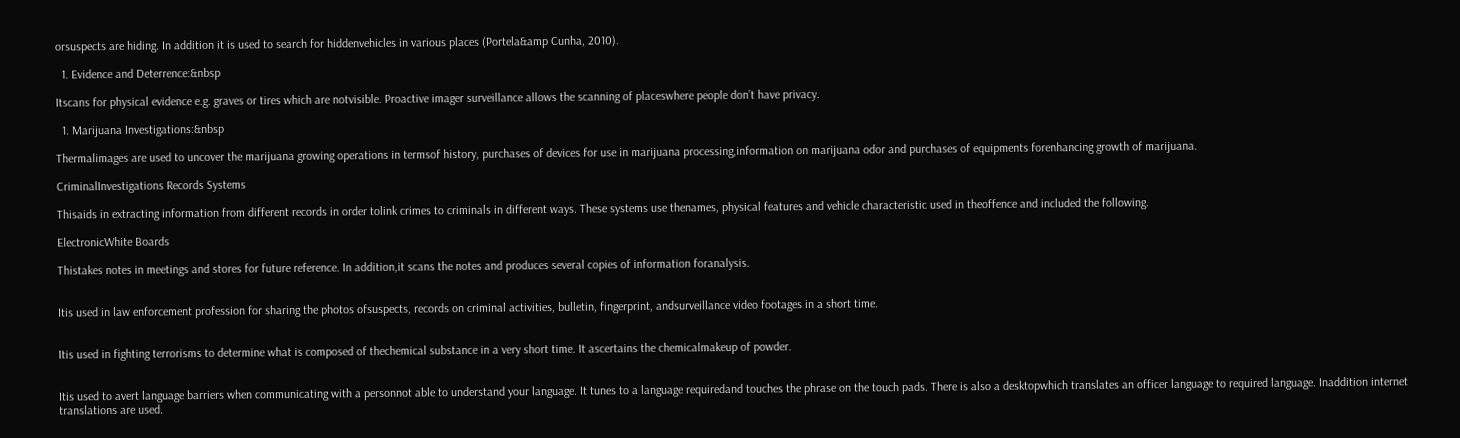orsuspects are hiding. In addition it is used to search for hiddenvehicles in various places (Portela&amp Cunha, 2010).

  1. Evidence and Deterrence:&nbsp

Itscans for physical evidence e.g. graves or tires which are notvisible. Proactive imager surveillance allows the scanning of placeswhere people don’t have privacy.

  1. Marijuana Investigations:&nbsp

Thermalimages are used to uncover the marijuana growing operations in termsof history, purchases of devices for use in marijuana processing,information on marijuana odor and purchases of equipments forenhancing growth of marijuana.

CriminalInvestigations Records Systems

Thisaids in extracting information from different records in order tolink crimes to criminals in different ways. These systems use thenames, physical features and vehicle characteristic used in theoffence and included the following.

ElectronicWhite Boards

Thistakes notes in meetings and stores for future reference. In addition,it scans the notes and produces several copies of information foranalysis.


Itis used in law enforcement profession for sharing the photos ofsuspects, records on criminal activities, bulletin, fingerprint, andsurveillance video footages in a short time.


Itis used in fighting terrorisms to determine what is composed of thechemical substance in a very short time. It ascertains the chemicalmakeup of powder.


Itis used to avert language barriers when communicating with a personnot able to understand your language. It tunes to a language requiredand touches the phrase on the touch pads. There is also a desktopwhich translates an officer language to required language. Inaddition internet translations are used.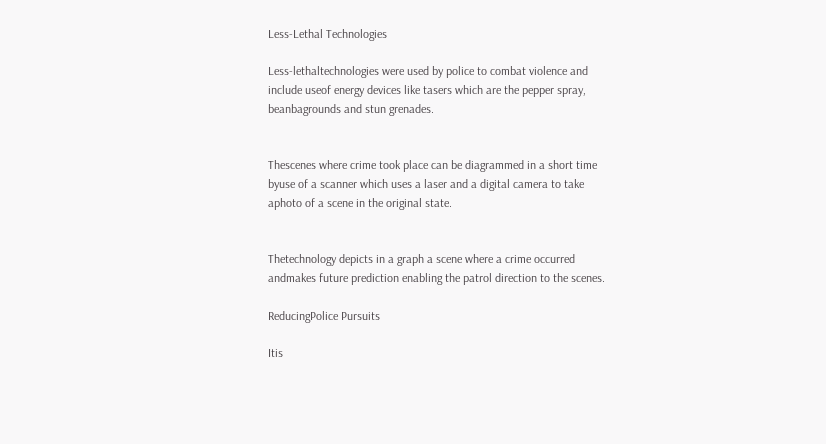Less-Lethal Technologies

Less-lethaltechnologies were used by police to combat violence and include useof energy devices like tasers which are the pepper spray, beanbagrounds and stun grenades.


Thescenes where crime took place can be diagrammed in a short time byuse of a scanner which uses a laser and a digital camera to take aphoto of a scene in the original state.


Thetechnology depicts in a graph a scene where a crime occurred andmakes future prediction enabling the patrol direction to the scenes.

ReducingPolice Pursuits

Itis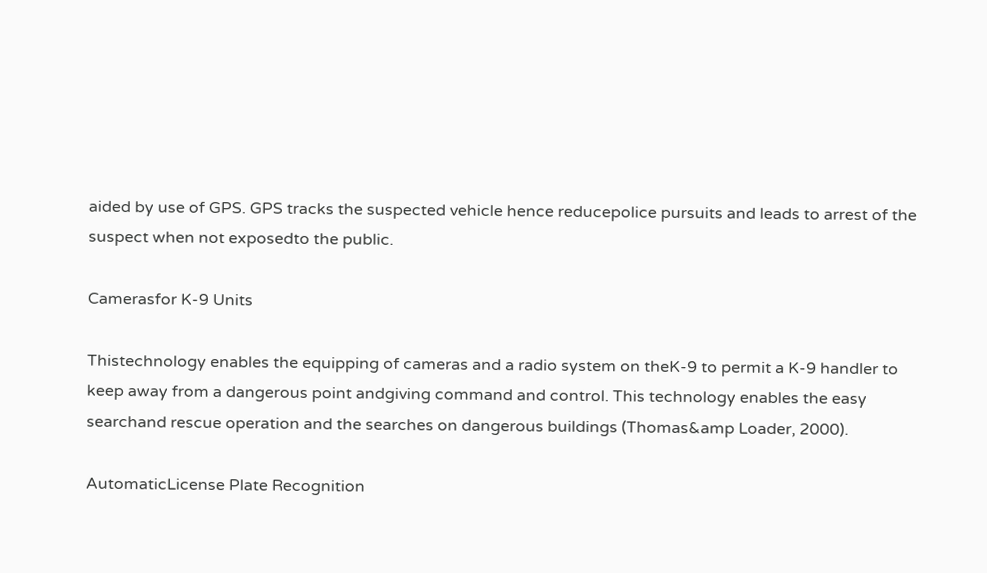aided by use of GPS. GPS tracks the suspected vehicle hence reducepolice pursuits and leads to arrest of the suspect when not exposedto the public.

Camerasfor K-9 Units

Thistechnology enables the equipping of cameras and a radio system on theK-9 to permit a K-9 handler to keep away from a dangerous point andgiving command and control. This technology enables the easy searchand rescue operation and the searches on dangerous buildings (Thomas&amp Loader, 2000).

AutomaticLicense Plate Recognition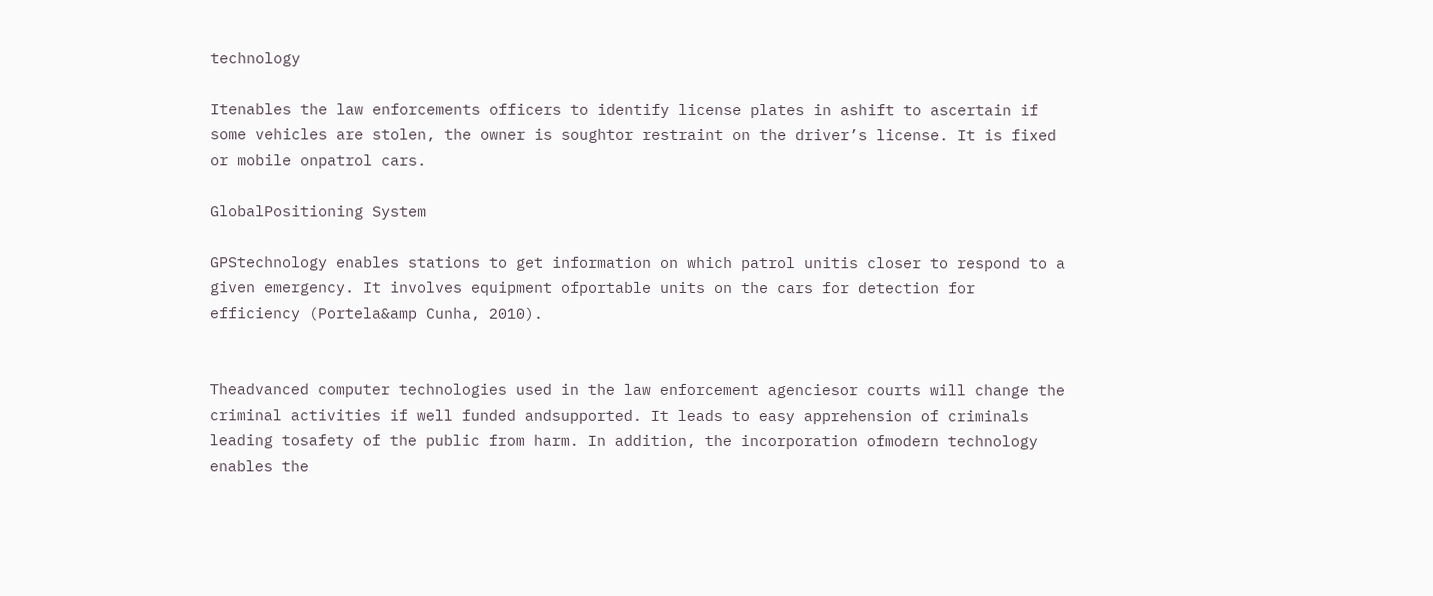technology

Itenables the law enforcements officers to identify license plates in ashift to ascertain if some vehicles are stolen, the owner is soughtor restraint on the driver’s license. It is fixed or mobile onpatrol cars.

GlobalPositioning System

GPStechnology enables stations to get information on which patrol unitis closer to respond to a given emergency. It involves equipment ofportable units on the cars for detection for efficiency (Portela&amp Cunha, 2010).


Theadvanced computer technologies used in the law enforcement agenciesor courts will change the criminal activities if well funded andsupported. It leads to easy apprehension of criminals leading tosafety of the public from harm. In addition, the incorporation ofmodern technology enables the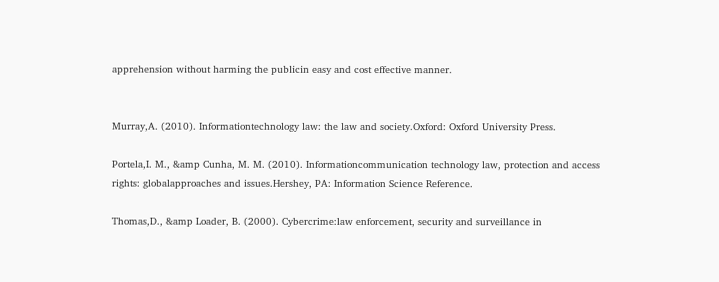apprehension without harming the publicin easy and cost effective manner.


Murray,A. (2010). Informationtechnology law: the law and society.Oxford: Oxford University Press.

Portela,I. M., &amp Cunha, M. M. (2010). Informationcommunication technology law, protection and access rights: globalapproaches and issues.Hershey, PA: Information Science Reference.

Thomas,D., &amp Loader, B. (2000). Cybercrime:law enforcement, security and surveillance in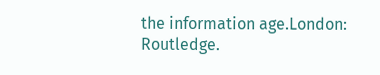the information age.London: Routledge.